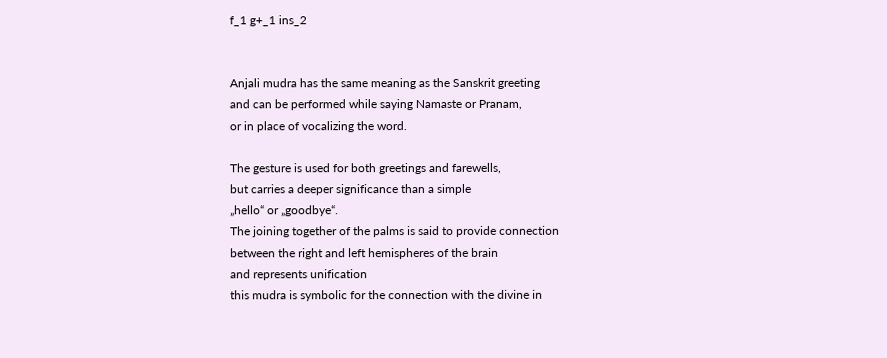f_1 g+_1 ins_2


Anjali mudra has the same meaning as the Sanskrit greeting
and can be performed while saying Namaste or Pranam,
or in place of vocalizing the word.

The gesture is used for both greetings and farewells,
but carries a deeper significance than a simple
„hello“ or „goodbye“.
The joining together of the palms is said to provide connection
between the right and left hemispheres of the brain
and represents unification
this mudra is symbolic for the connection with the divine in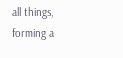all things,
forming a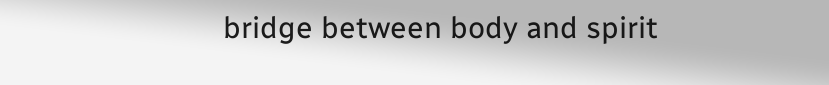bridge between body and spirit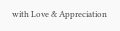with Love & Appreciation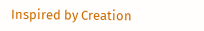Inspired by Creation